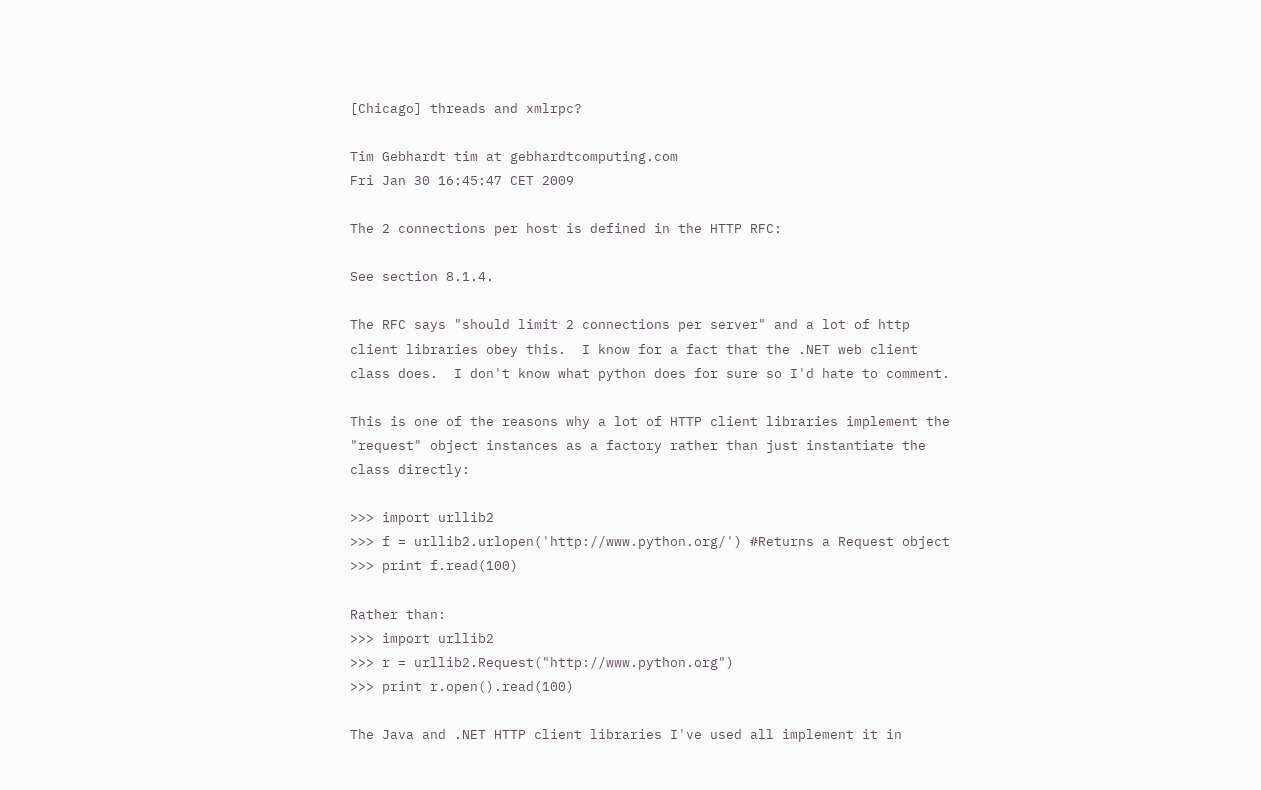[Chicago] threads and xmlrpc?

Tim Gebhardt tim at gebhardtcomputing.com
Fri Jan 30 16:45:47 CET 2009

The 2 connections per host is defined in the HTTP RFC:

See section 8.1.4.

The RFC says "should limit 2 connections per server" and a lot of http
client libraries obey this.  I know for a fact that the .NET web client
class does.  I don't know what python does for sure so I'd hate to comment.

This is one of the reasons why a lot of HTTP client libraries implement the
"request" object instances as a factory rather than just instantiate the
class directly:

>>> import urllib2
>>> f = urllib2.urlopen('http://www.python.org/') #Returns a Request object
>>> print f.read(100)

Rather than:
>>> import urllib2
>>> r = urllib2.Request("http://www.python.org")
>>> print r.open().read(100)

The Java and .NET HTTP client libraries I've used all implement it in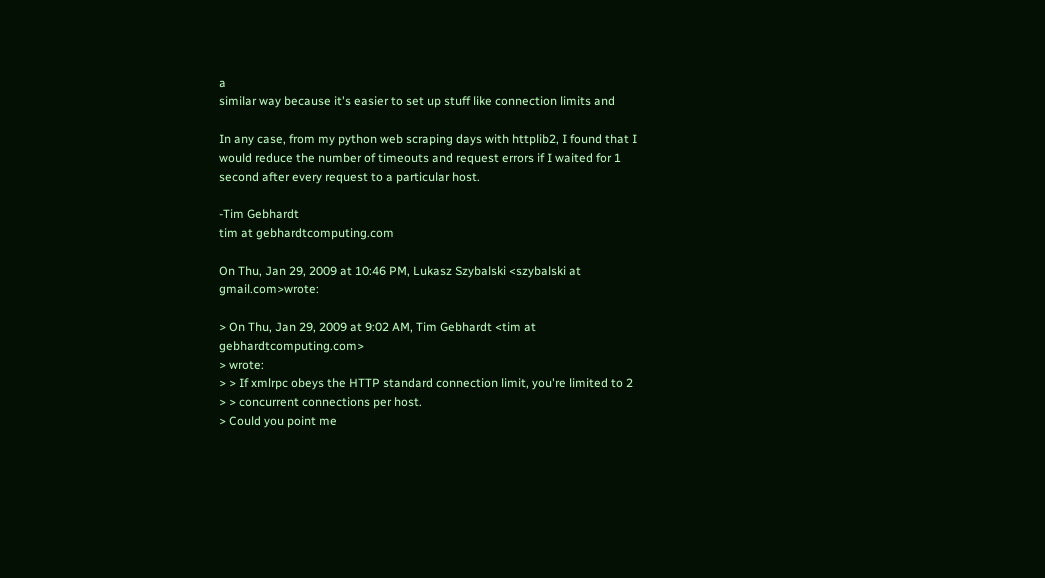a
similar way because it's easier to set up stuff like connection limits and

In any case, from my python web scraping days with httplib2, I found that I
would reduce the number of timeouts and request errors if I waited for 1
second after every request to a particular host.

-Tim Gebhardt
tim at gebhardtcomputing.com

On Thu, Jan 29, 2009 at 10:46 PM, Lukasz Szybalski <szybalski at gmail.com>wrote:

> On Thu, Jan 29, 2009 at 9:02 AM, Tim Gebhardt <tim at gebhardtcomputing.com>
> wrote:
> > If xmlrpc obeys the HTTP standard connection limit, you're limited to 2
> > concurrent connections per host.
> Could you point me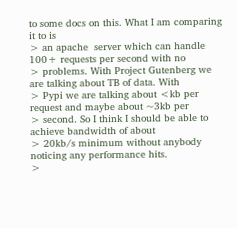to some docs on this. What I am comparing it to is
> an apache  server which can handle 100+ requests per second with no
> problems. With Project Gutenberg we are talking about TB of data. With
> Pypi we are talking about <kb per request and maybe about ~3kb per
> second. So I think I should be able to achieve bandwidth of about
> 20kb/s minimum without anybody noticing any performance hits.
>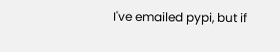I've emailed pypi, but if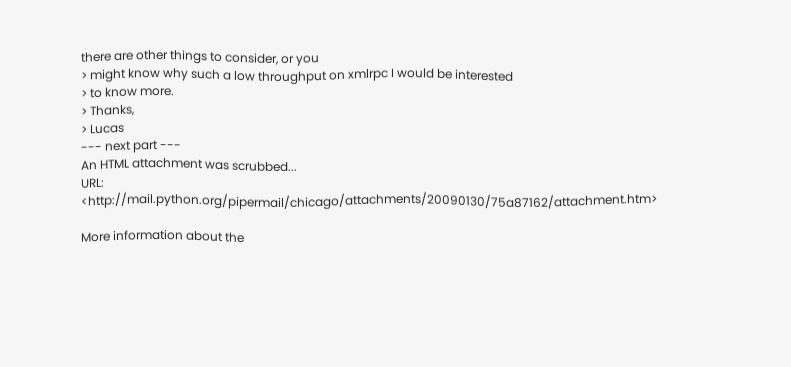there are other things to consider, or you
> might know why such a low throughput on xmlrpc I would be interested
> to know more.
> Thanks,
> Lucas
--- next part ---
An HTML attachment was scrubbed...
URL: <http://mail.python.org/pipermail/chicago/attachments/20090130/75a87162/attachment.htm>

More information about the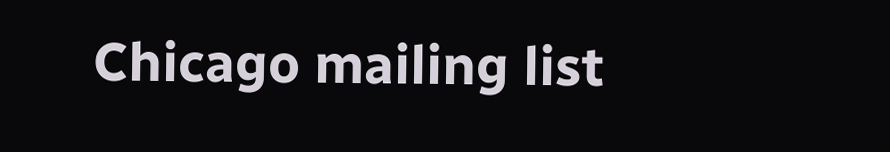Chicago mailing list